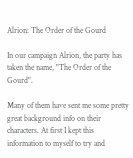Alrion: The Order of the Gourd

In our campaign Alrion, the party has taken the name, "The Order of the Gourd".

Many of them have sent me some pretty great background info on their characters. At first I kept this information to myself to try and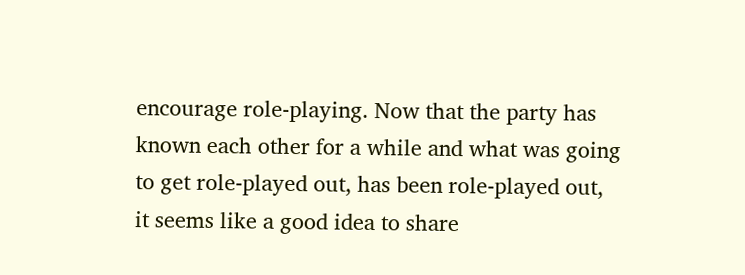encourage role-playing. Now that the party has known each other for a while and what was going to get role-played out, has been role-played out, it seems like a good idea to share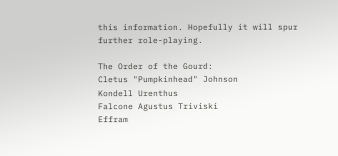this information. Hopefully it will spur further role-playing.

The Order of the Gourd:
Cletus "Pumpkinhead" Johnson
Kondell Urenthus
Falcone Agustus Triviski
Effram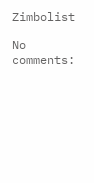Zimbolist

No comments: